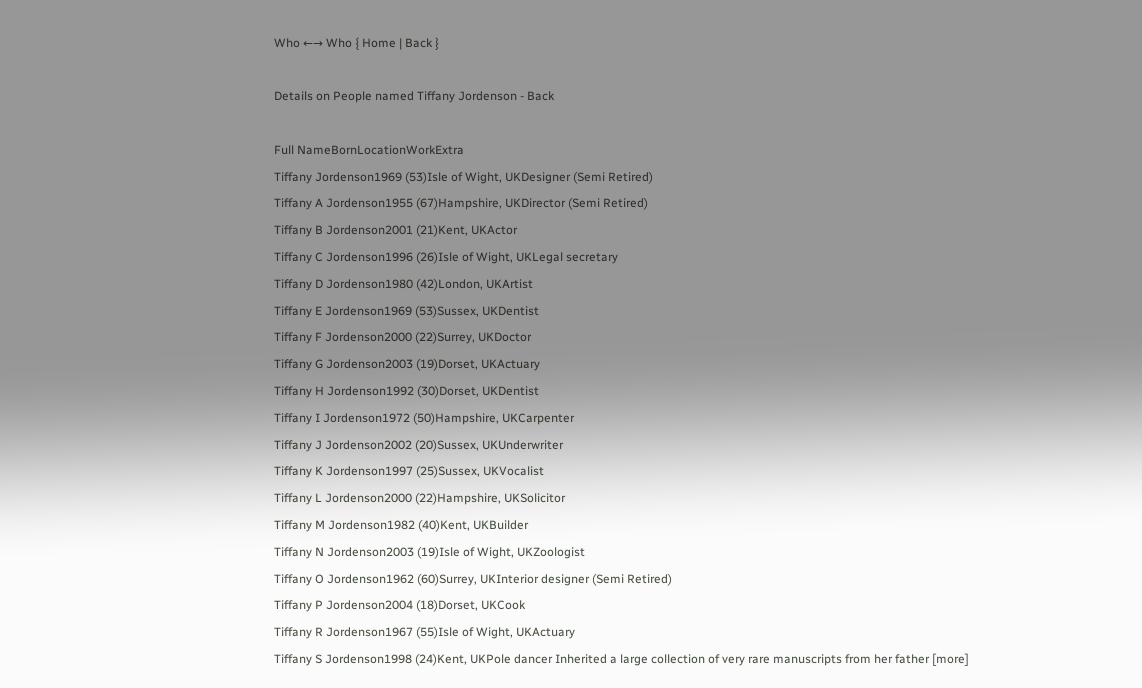Who ←→ Who { Home | Back }

Details on People named Tiffany Jordenson - Back

Full NameBornLocationWorkExtra
Tiffany Jordenson1969 (53)Isle of Wight, UKDesigner (Semi Retired)
Tiffany A Jordenson1955 (67)Hampshire, UKDirector (Semi Retired)
Tiffany B Jordenson2001 (21)Kent, UKActor
Tiffany C Jordenson1996 (26)Isle of Wight, UKLegal secretary
Tiffany D Jordenson1980 (42)London, UKArtist
Tiffany E Jordenson1969 (53)Sussex, UKDentist
Tiffany F Jordenson2000 (22)Surrey, UKDoctor
Tiffany G Jordenson2003 (19)Dorset, UKActuary
Tiffany H Jordenson1992 (30)Dorset, UKDentist
Tiffany I Jordenson1972 (50)Hampshire, UKCarpenter
Tiffany J Jordenson2002 (20)Sussex, UKUnderwriter
Tiffany K Jordenson1997 (25)Sussex, UKVocalist
Tiffany L Jordenson2000 (22)Hampshire, UKSolicitor
Tiffany M Jordenson1982 (40)Kent, UKBuilder
Tiffany N Jordenson2003 (19)Isle of Wight, UKZoologist
Tiffany O Jordenson1962 (60)Surrey, UKInterior designer (Semi Retired)
Tiffany P Jordenson2004 (18)Dorset, UKCook
Tiffany R Jordenson1967 (55)Isle of Wight, UKActuary
Tiffany S Jordenson1998 (24)Kent, UKPole dancer Inherited a large collection of very rare manuscripts from her father [more]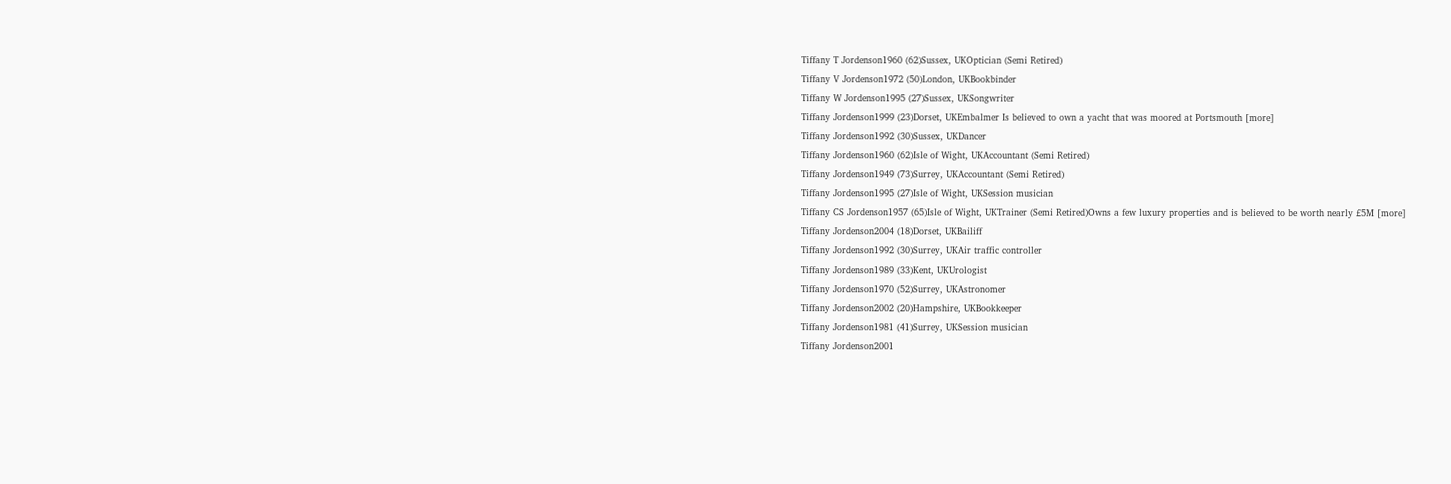Tiffany T Jordenson1960 (62)Sussex, UKOptician (Semi Retired)
Tiffany V Jordenson1972 (50)London, UKBookbinder
Tiffany W Jordenson1995 (27)Sussex, UKSongwriter
Tiffany Jordenson1999 (23)Dorset, UKEmbalmer Is believed to own a yacht that was moored at Portsmouth [more]
Tiffany Jordenson1992 (30)Sussex, UKDancer
Tiffany Jordenson1960 (62)Isle of Wight, UKAccountant (Semi Retired)
Tiffany Jordenson1949 (73)Surrey, UKAccountant (Semi Retired)
Tiffany Jordenson1995 (27)Isle of Wight, UKSession musician
Tiffany CS Jordenson1957 (65)Isle of Wight, UKTrainer (Semi Retired)Owns a few luxury properties and is believed to be worth nearly £5M [more]
Tiffany Jordenson2004 (18)Dorset, UKBailiff
Tiffany Jordenson1992 (30)Surrey, UKAir traffic controller
Tiffany Jordenson1989 (33)Kent, UKUrologist
Tiffany Jordenson1970 (52)Surrey, UKAstronomer
Tiffany Jordenson2002 (20)Hampshire, UKBookkeeper
Tiffany Jordenson1981 (41)Surrey, UKSession musician
Tiffany Jordenson2001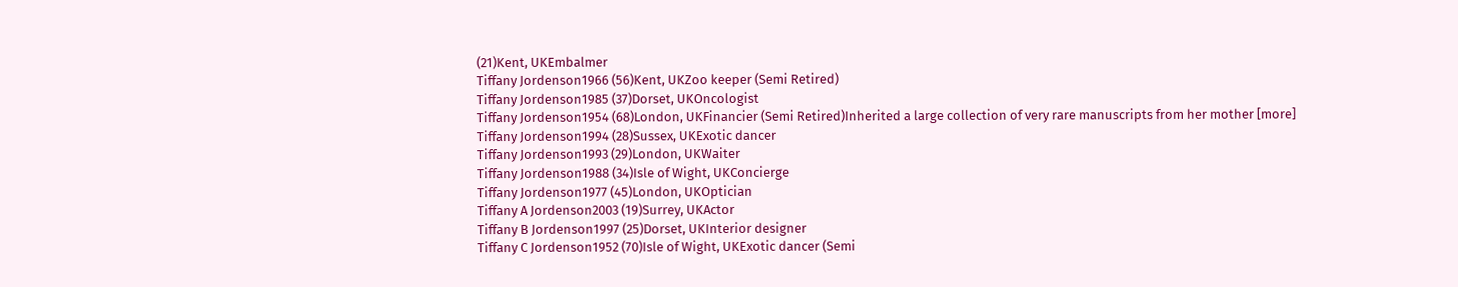(21)Kent, UKEmbalmer
Tiffany Jordenson1966 (56)Kent, UKZoo keeper (Semi Retired)
Tiffany Jordenson1985 (37)Dorset, UKOncologist
Tiffany Jordenson1954 (68)London, UKFinancier (Semi Retired)Inherited a large collection of very rare manuscripts from her mother [more]
Tiffany Jordenson1994 (28)Sussex, UKExotic dancer
Tiffany Jordenson1993 (29)London, UKWaiter
Tiffany Jordenson1988 (34)Isle of Wight, UKConcierge
Tiffany Jordenson1977 (45)London, UKOptician
Tiffany A Jordenson2003 (19)Surrey, UKActor
Tiffany B Jordenson1997 (25)Dorset, UKInterior designer
Tiffany C Jordenson1952 (70)Isle of Wight, UKExotic dancer (Semi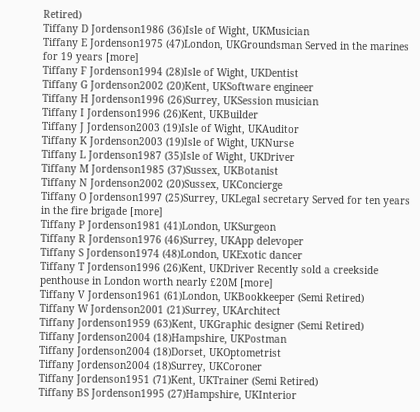Retired)
Tiffany D Jordenson1986 (36)Isle of Wight, UKMusician
Tiffany E Jordenson1975 (47)London, UKGroundsman Served in the marines for 19 years [more]
Tiffany F Jordenson1994 (28)Isle of Wight, UKDentist
Tiffany G Jordenson2002 (20)Kent, UKSoftware engineer
Tiffany H Jordenson1996 (26)Surrey, UKSession musician
Tiffany I Jordenson1996 (26)Kent, UKBuilder
Tiffany J Jordenson2003 (19)Isle of Wight, UKAuditor
Tiffany K Jordenson2003 (19)Isle of Wight, UKNurse
Tiffany L Jordenson1987 (35)Isle of Wight, UKDriver
Tiffany M Jordenson1985 (37)Sussex, UKBotanist
Tiffany N Jordenson2002 (20)Sussex, UKConcierge
Tiffany O Jordenson1997 (25)Surrey, UKLegal secretary Served for ten years in the fire brigade [more]
Tiffany P Jordenson1981 (41)London, UKSurgeon
Tiffany R Jordenson1976 (46)Surrey, UKApp delevoper
Tiffany S Jordenson1974 (48)London, UKExotic dancer
Tiffany T Jordenson1996 (26)Kent, UKDriver Recently sold a creekside penthouse in London worth nearly £20M [more]
Tiffany V Jordenson1961 (61)London, UKBookkeeper (Semi Retired)
Tiffany W Jordenson2001 (21)Surrey, UKArchitect
Tiffany Jordenson1959 (63)Kent, UKGraphic designer (Semi Retired)
Tiffany Jordenson2004 (18)Hampshire, UKPostman
Tiffany Jordenson2004 (18)Dorset, UKOptometrist
Tiffany Jordenson2004 (18)Surrey, UKCoroner
Tiffany Jordenson1951 (71)Kent, UKTrainer (Semi Retired)
Tiffany BS Jordenson1995 (27)Hampshire, UKInterior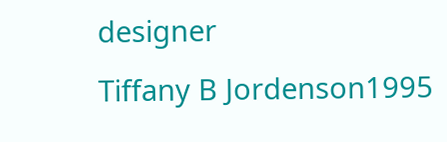designer
Tiffany B Jordenson1995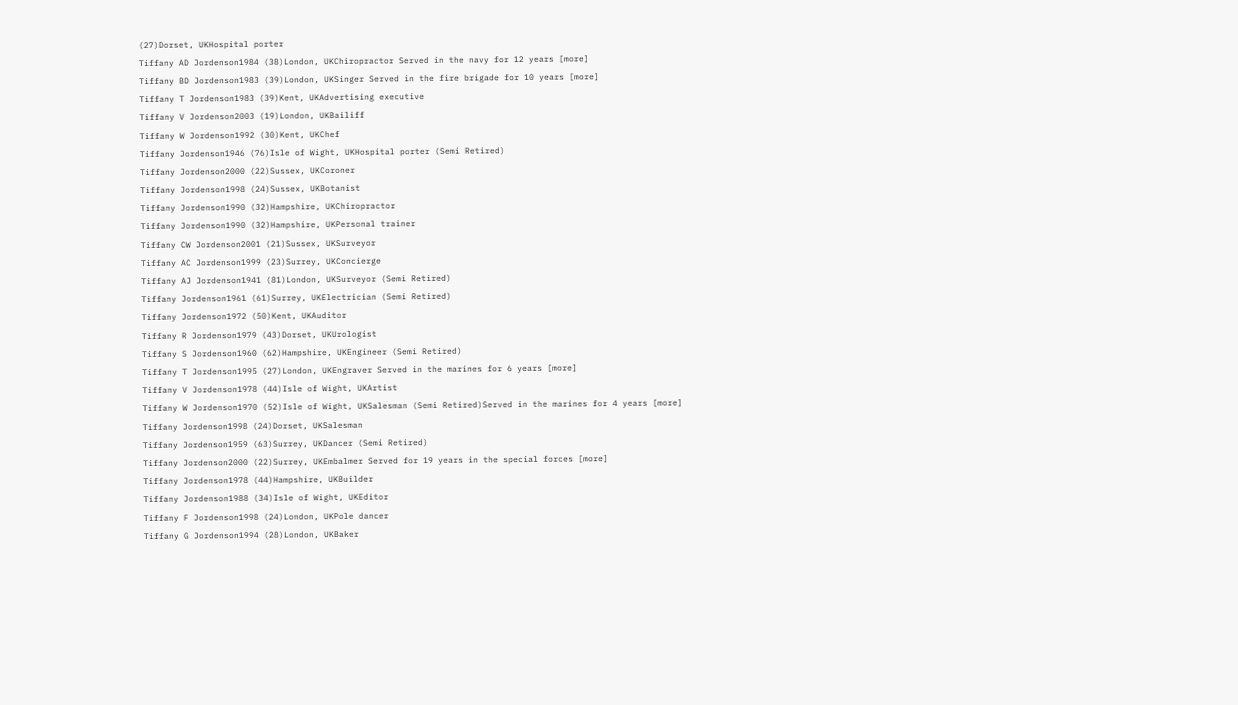(27)Dorset, UKHospital porter
Tiffany AD Jordenson1984 (38)London, UKChiropractor Served in the navy for 12 years [more]
Tiffany BD Jordenson1983 (39)London, UKSinger Served in the fire brigade for 10 years [more]
Tiffany T Jordenson1983 (39)Kent, UKAdvertising executive
Tiffany V Jordenson2003 (19)London, UKBailiff
Tiffany W Jordenson1992 (30)Kent, UKChef
Tiffany Jordenson1946 (76)Isle of Wight, UKHospital porter (Semi Retired)
Tiffany Jordenson2000 (22)Sussex, UKCoroner
Tiffany Jordenson1998 (24)Sussex, UKBotanist
Tiffany Jordenson1990 (32)Hampshire, UKChiropractor
Tiffany Jordenson1990 (32)Hampshire, UKPersonal trainer
Tiffany CW Jordenson2001 (21)Sussex, UKSurveyor
Tiffany AC Jordenson1999 (23)Surrey, UKConcierge
Tiffany AJ Jordenson1941 (81)London, UKSurveyor (Semi Retired)
Tiffany Jordenson1961 (61)Surrey, UKElectrician (Semi Retired)
Tiffany Jordenson1972 (50)Kent, UKAuditor
Tiffany R Jordenson1979 (43)Dorset, UKUrologist
Tiffany S Jordenson1960 (62)Hampshire, UKEngineer (Semi Retired)
Tiffany T Jordenson1995 (27)London, UKEngraver Served in the marines for 6 years [more]
Tiffany V Jordenson1978 (44)Isle of Wight, UKArtist
Tiffany W Jordenson1970 (52)Isle of Wight, UKSalesman (Semi Retired)Served in the marines for 4 years [more]
Tiffany Jordenson1998 (24)Dorset, UKSalesman
Tiffany Jordenson1959 (63)Surrey, UKDancer (Semi Retired)
Tiffany Jordenson2000 (22)Surrey, UKEmbalmer Served for 19 years in the special forces [more]
Tiffany Jordenson1978 (44)Hampshire, UKBuilder
Tiffany Jordenson1988 (34)Isle of Wight, UKEditor
Tiffany F Jordenson1998 (24)London, UKPole dancer
Tiffany G Jordenson1994 (28)London, UKBaker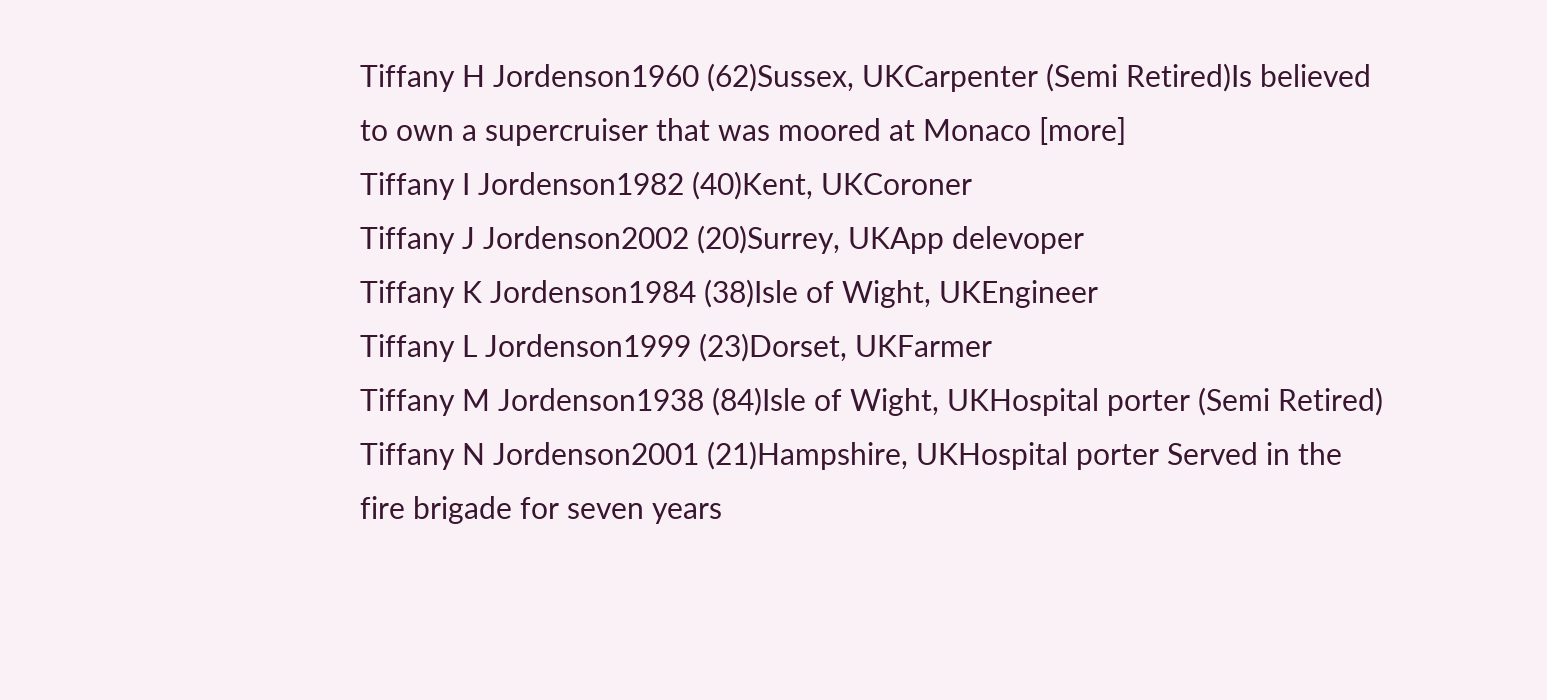Tiffany H Jordenson1960 (62)Sussex, UKCarpenter (Semi Retired)Is believed to own a supercruiser that was moored at Monaco [more]
Tiffany I Jordenson1982 (40)Kent, UKCoroner
Tiffany J Jordenson2002 (20)Surrey, UKApp delevoper
Tiffany K Jordenson1984 (38)Isle of Wight, UKEngineer
Tiffany L Jordenson1999 (23)Dorset, UKFarmer
Tiffany M Jordenson1938 (84)Isle of Wight, UKHospital porter (Semi Retired)
Tiffany N Jordenson2001 (21)Hampshire, UKHospital porter Served in the fire brigade for seven years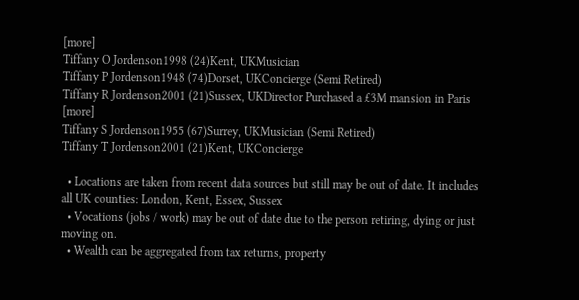[more]
Tiffany O Jordenson1998 (24)Kent, UKMusician
Tiffany P Jordenson1948 (74)Dorset, UKConcierge (Semi Retired)
Tiffany R Jordenson2001 (21)Sussex, UKDirector Purchased a £3M mansion in Paris [more]
Tiffany S Jordenson1955 (67)Surrey, UKMusician (Semi Retired)
Tiffany T Jordenson2001 (21)Kent, UKConcierge

  • Locations are taken from recent data sources but still may be out of date. It includes all UK counties: London, Kent, Essex, Sussex
  • Vocations (jobs / work) may be out of date due to the person retiring, dying or just moving on.
  • Wealth can be aggregated from tax returns, property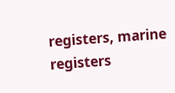registers, marine registers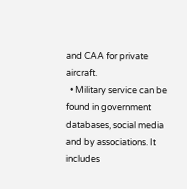and CAA for private aircraft.
  • Military service can be found in government databases, social media and by associations. It includes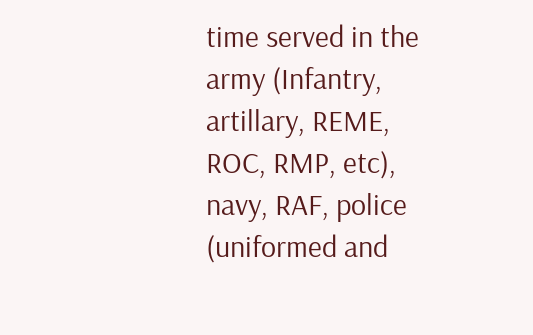time served in the army (Infantry, artillary, REME, ROC, RMP, etc), navy, RAF, police (uniformed and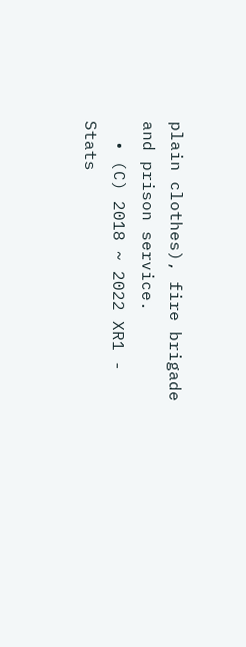plain clothes), fire brigade and prison service.
  • (C) 2018 ~ 2022 XR1 - Stats